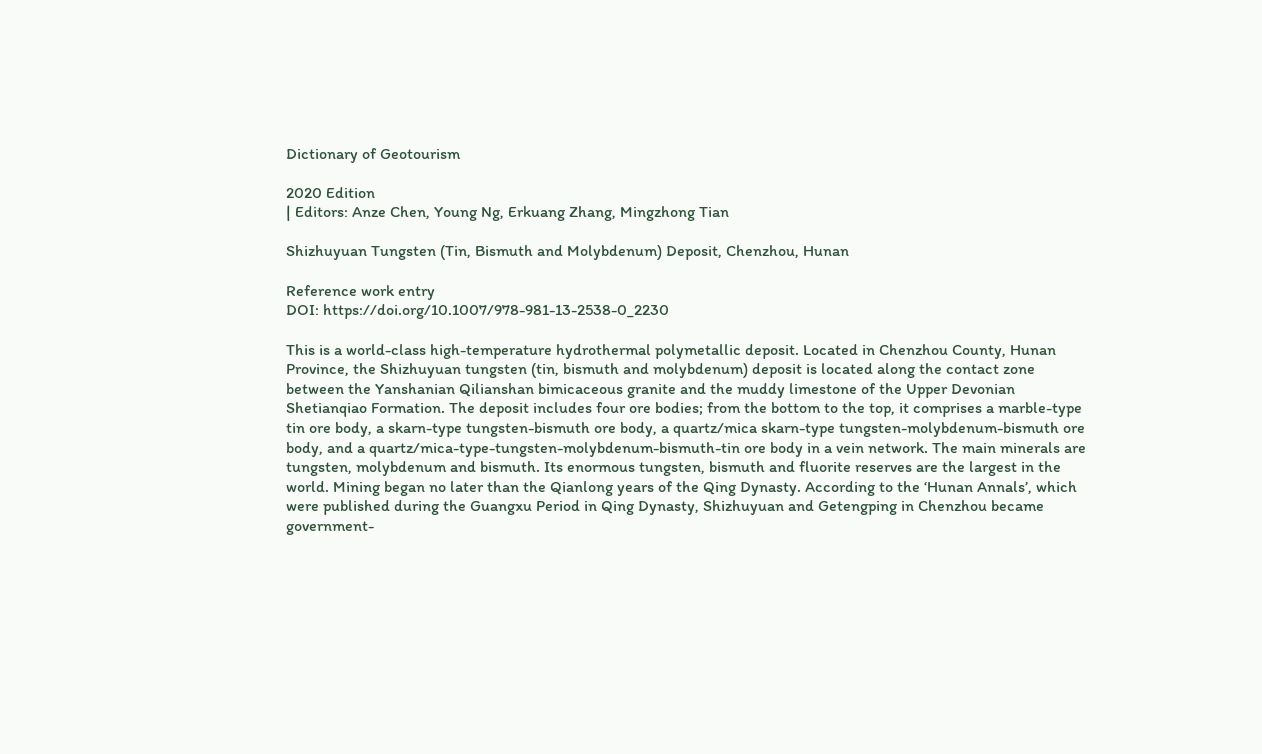Dictionary of Geotourism

2020 Edition
| Editors: Anze Chen, Young Ng, Erkuang Zhang, Mingzhong Tian

Shizhuyuan Tungsten (Tin, Bismuth and Molybdenum) Deposit, Chenzhou, Hunan

Reference work entry
DOI: https://doi.org/10.1007/978-981-13-2538-0_2230

This is a world-class high-temperature hydrothermal polymetallic deposit. Located in Chenzhou County, Hunan Province, the Shizhuyuan tungsten (tin, bismuth and molybdenum) deposit is located along the contact zone between the Yanshanian Qilianshan bimicaceous granite and the muddy limestone of the Upper Devonian Shetianqiao Formation. The deposit includes four ore bodies; from the bottom to the top, it comprises a marble-type tin ore body, a skarn-type tungsten-bismuth ore body, a quartz/mica skarn-type tungsten-molybdenum-bismuth ore body, and a quartz/mica-type-tungsten-molybdenum-bismuth-tin ore body in a vein network. The main minerals are tungsten, molybdenum and bismuth. Its enormous tungsten, bismuth and fluorite reserves are the largest in the world. Mining began no later than the Qianlong years of the Qing Dynasty. According to the ‘Hunan Annals’, which were published during the Guangxu Period in Qing Dynasty, Shizhuyuan and Getengping in Chenzhou became government-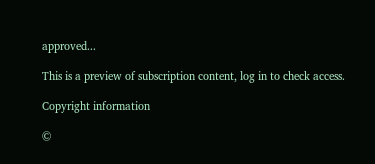approved...

This is a preview of subscription content, log in to check access.

Copyright information

©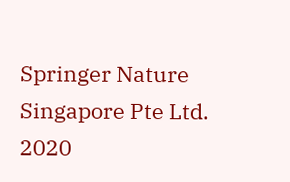Springer Nature Singapore Pte Ltd. 2020